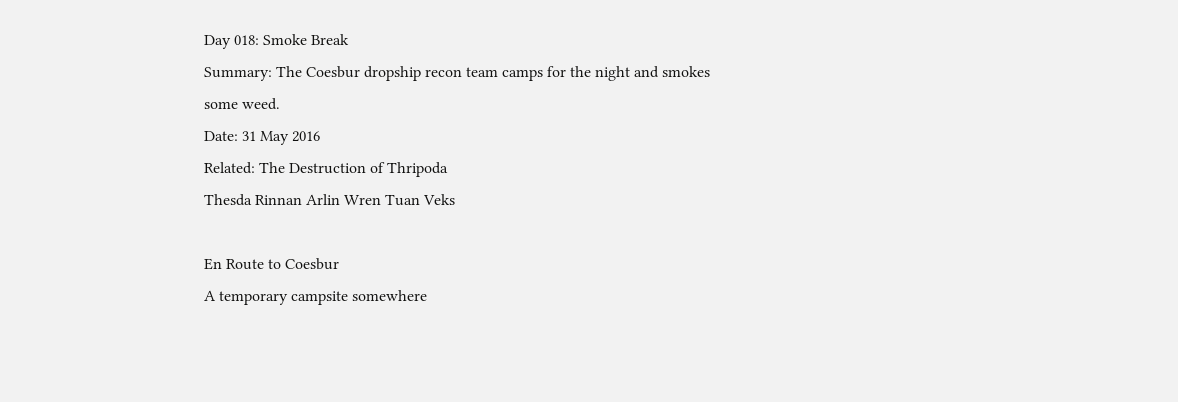Day 018: Smoke Break
Summary: The Coesbur dropship recon team camps for the night and smokes some weed.
Date: 31 May 2016
Related: The Destruction of Thripoda
Thesda Rinnan Arlin Wren Tuan Veks

En Route to Coesbur
A temporary campsite somewhere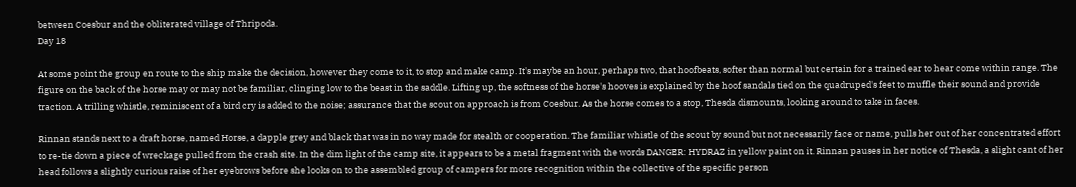between Coesbur and the obliterated village of Thripoda.
Day 18

At some point the group en route to the ship make the decision, however they come to it, to stop and make camp. It's maybe an hour, perhaps two, that hoofbeats, softer than normal but certain for a trained ear to hear come within range. The figure on the back of the horse may or may not be familiar, clinging low to the beast in the saddle. Lifting up, the softness of the horse's hooves is explained by the hoof sandals tied on the quadruped's feet to muffle their sound and provide traction. A trilling whistle, reminiscent of a bird cry is added to the noise; assurance that the scout on approach is from Coesbur. As the horse comes to a stop, Thesda dismounts, looking around to take in faces.

Rinnan stands next to a draft horse, named Horse, a dapple grey and black that was in no way made for stealth or cooperation. The familiar whistle of the scout by sound but not necessarily face or name, pulls her out of her concentrated effort to re-tie down a piece of wreckage pulled from the crash site. In the dim light of the camp site, it appears to be a metal fragment with the words DANGER: HYDRAZ in yellow paint on it. Rinnan pauses in her notice of Thesda, a slight cant of her head follows a slightly curious raise of her eyebrows before she looks on to the assembled group of campers for more recognition within the collective of the specific person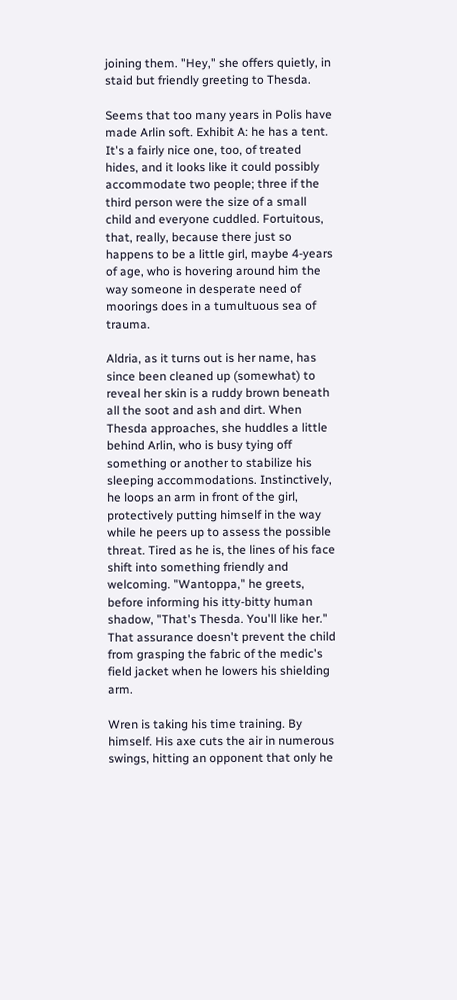joining them. "Hey," she offers quietly, in staid but friendly greeting to Thesda.

Seems that too many years in Polis have made Arlin soft. Exhibit A: he has a tent. It's a fairly nice one, too, of treated hides, and it looks like it could possibly accommodate two people; three if the third person were the size of a small child and everyone cuddled. Fortuitous, that, really, because there just so happens to be a little girl, maybe 4-years of age, who is hovering around him the way someone in desperate need of moorings does in a tumultuous sea of trauma.

Aldria, as it turns out is her name, has since been cleaned up (somewhat) to reveal her skin is a ruddy brown beneath all the soot and ash and dirt. When Thesda approaches, she huddles a little behind Arlin, who is busy tying off something or another to stabilize his sleeping accommodations. Instinctively, he loops an arm in front of the girl, protectively putting himself in the way while he peers up to assess the possible threat. Tired as he is, the lines of his face shift into something friendly and welcoming. "Wantoppa," he greets, before informing his itty-bitty human shadow, "That's Thesda. You'll like her." That assurance doesn't prevent the child from grasping the fabric of the medic's field jacket when he lowers his shielding arm.

Wren is taking his time training. By himself. His axe cuts the air in numerous swings, hitting an opponent that only he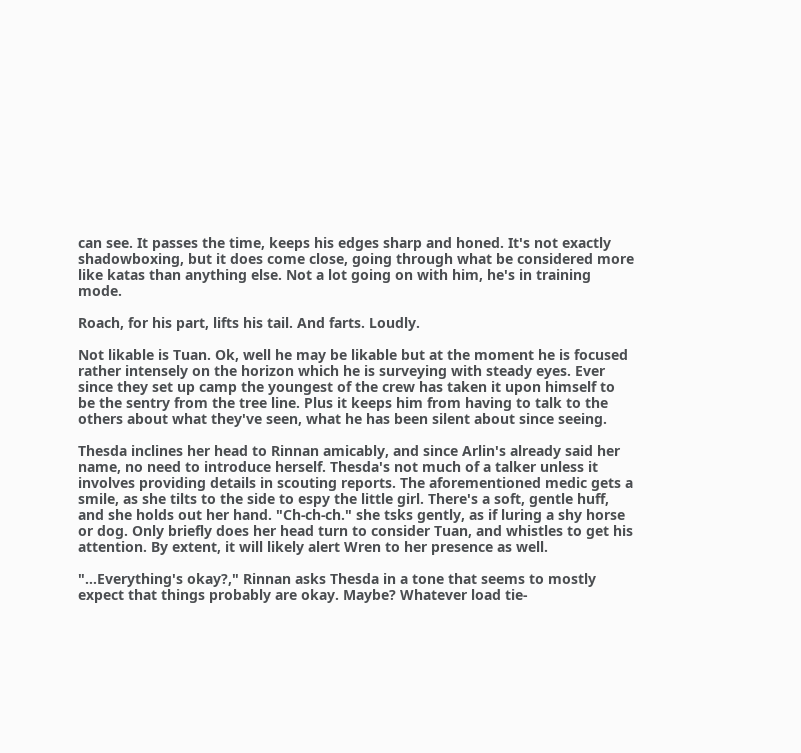can see. It passes the time, keeps his edges sharp and honed. It's not exactly shadowboxing, but it does come close, going through what be considered more like katas than anything else. Not a lot going on with him, he's in training mode.

Roach, for his part, lifts his tail. And farts. Loudly.

Not likable is Tuan. Ok, well he may be likable but at the moment he is focused rather intensely on the horizon which he is surveying with steady eyes. Ever since they set up camp the youngest of the crew has taken it upon himself to be the sentry from the tree line. Plus it keeps him from having to talk to the others about what they've seen, what he has been silent about since seeing.

Thesda inclines her head to Rinnan amicably, and since Arlin's already said her name, no need to introduce herself. Thesda's not much of a talker unless it involves providing details in scouting reports. The aforementioned medic gets a smile, as she tilts to the side to espy the little girl. There's a soft, gentle huff, and she holds out her hand. "Ch-ch-ch." she tsks gently, as if luring a shy horse or dog. Only briefly does her head turn to consider Tuan, and whistles to get his attention. By extent, it will likely alert Wren to her presence as well.

"…Everything's okay?," Rinnan asks Thesda in a tone that seems to mostly expect that things probably are okay. Maybe? Whatever load tie-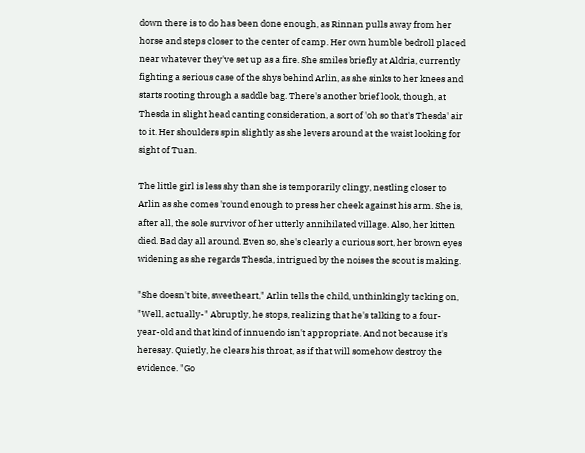down there is to do has been done enough, as Rinnan pulls away from her horse and steps closer to the center of camp. Her own humble bedroll placed near whatever they've set up as a fire. She smiles briefly at Aldria, currently fighting a serious case of the shys behind Arlin, as she sinks to her knees and starts rooting through a saddle bag. There's another brief look, though, at Thesda in slight head canting consideration, a sort of 'oh so that's Thesda' air to it. Her shoulders spin slightly as she levers around at the waist looking for sight of Tuan.

The little girl is less shy than she is temporarily clingy, nestling closer to Arlin as she comes 'round enough to press her cheek against his arm. She is, after all, the sole survivor of her utterly annihilated village. Also, her kitten died. Bad day all around. Even so, she's clearly a curious sort, her brown eyes widening as she regards Thesda, intrigued by the noises the scout is making.

"She doesn't bite, sweetheart," Arlin tells the child, unthinkingly tacking on, "Well, actually-" Abruptly, he stops, realizing that he's talking to a four-year-old and that kind of innuendo isn't appropriate. And not because it's heresay. Quietly, he clears his throat, as if that will somehow destroy the evidence. "Go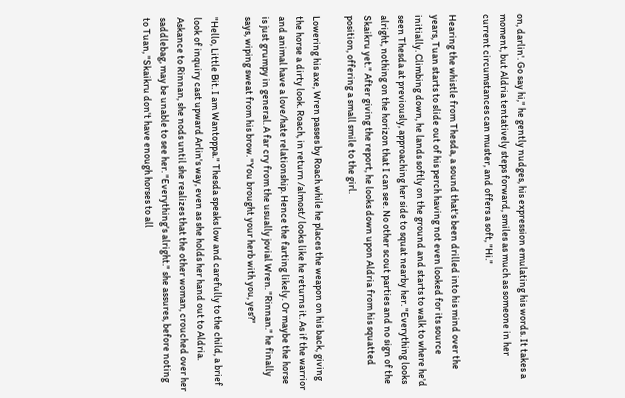on, darlin'. Go say hi," he gently nudges, his expression emulating his words. It takes a moment, but Aldria tentatively steps forward, smiles as much as someone in her current circumstances can muster, and offers a soft, "Hi."

Hearing the whistle from Thesda, a sound that's been drilled into his mind over the years, Tuan starts to slide out of his perch having not even looked for its source initially. Climbing down, he lands softly on the ground and starts to walk to where he'd seen Thesda at previously, approaching her side to squat nearby her. "Everything looks alright, nothing on the horizon that I can see. No other scout parties and no sign of the Skaikru yet." After giving the report, he looks down upon Aldria from his squatted position, offering a small smile to the girl.

Lowering his axe, Wren passes by Roach while he places the weapon on his back, giving the horse a dirty look. Roach, in return /almost/ looks like he returns it. As if the warrior and animal have a love/hate relationship. Hence the farting likely. Or maybe the horse is just grumpy in general. A far cry from the usually jovial Wren. "Rinnan." he finally says, wiping sweat from his brow. "You brought your herb with you, yes?"

"Hello, Little Bit. I am Wantoppa." Thesda speaks low and carefully to the child, a brief look of inquiry cast upward Arlin's way, even as she holds her hand out to Aldria. Askance to Rinnan, she nods until she realizes that the other woman, crouched over her saddlebag, may be unable to see her. "Everything's alright." she assures, before noting to Tuan, "Skaikru don't have enough horses to all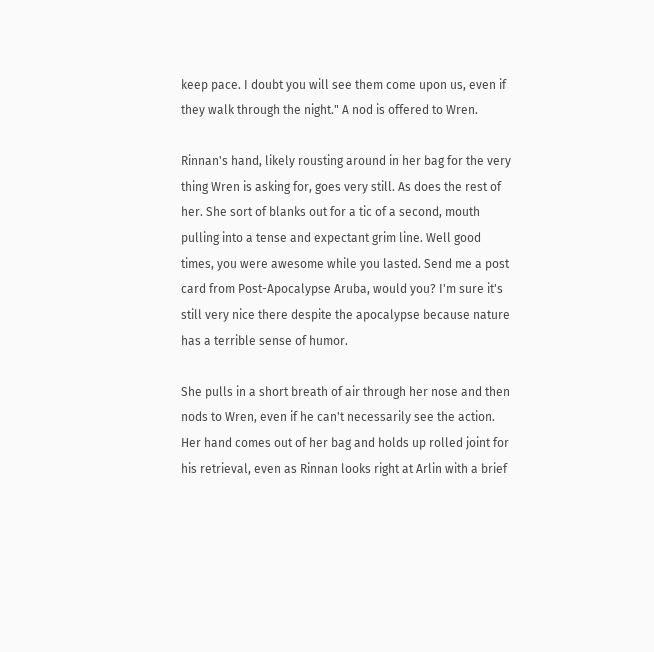keep pace. I doubt you will see them come upon us, even if they walk through the night." A nod is offered to Wren.

Rinnan's hand, likely rousting around in her bag for the very thing Wren is asking for, goes very still. As does the rest of her. She sort of blanks out for a tic of a second, mouth pulling into a tense and expectant grim line. Well good times, you were awesome while you lasted. Send me a post card from Post-Apocalypse Aruba, would you? I'm sure it's still very nice there despite the apocalypse because nature has a terrible sense of humor.

She pulls in a short breath of air through her nose and then nods to Wren, even if he can't necessarily see the action. Her hand comes out of her bag and holds up rolled joint for his retrieval, even as Rinnan looks right at Arlin with a brief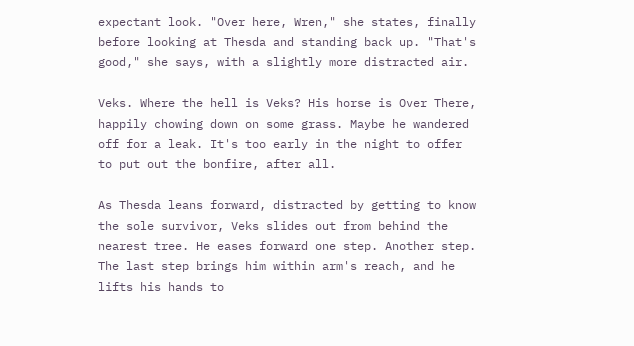expectant look. "Over here, Wren," she states, finally before looking at Thesda and standing back up. "That's good," she says, with a slightly more distracted air.

Veks. Where the hell is Veks? His horse is Over There, happily chowing down on some grass. Maybe he wandered off for a leak. It's too early in the night to offer to put out the bonfire, after all.

As Thesda leans forward, distracted by getting to know the sole survivor, Veks slides out from behind the nearest tree. He eases forward one step. Another step. The last step brings him within arm's reach, and he lifts his hands to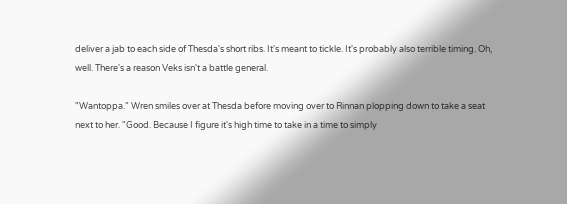deliver a jab to each side of Thesda's short ribs. It's meant to tickle. It's probably also terrible timing. Oh, well. There's a reason Veks isn't a battle general.

"Wantoppa." Wren smiles over at Thesda before moving over to Rinnan plopping down to take a seat next to her. "Good. Because I figure it's high time to take in a time to simply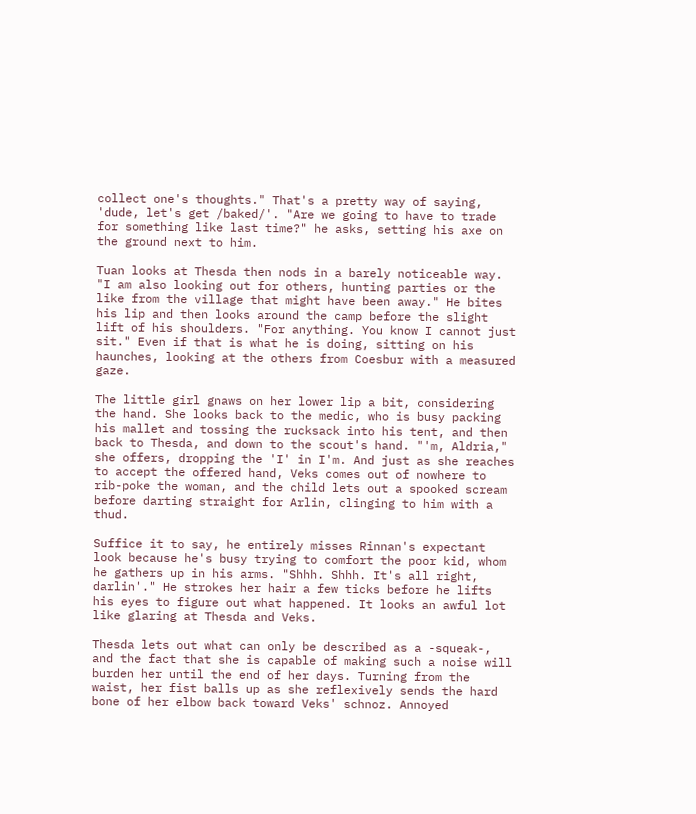collect one's thoughts." That's a pretty way of saying, 'dude, let's get /baked/'. "Are we going to have to trade for something like last time?" he asks, setting his axe on the ground next to him.

Tuan looks at Thesda then nods in a barely noticeable way. "I am also looking out for others, hunting parties or the like from the village that might have been away." He bites his lip and then looks around the camp before the slight lift of his shoulders. "For anything. You know I cannot just sit." Even if that is what he is doing, sitting on his haunches, looking at the others from Coesbur with a measured gaze.

The little girl gnaws on her lower lip a bit, considering the hand. She looks back to the medic, who is busy packing his mallet and tossing the rucksack into his tent, and then back to Thesda, and down to the scout's hand. "'m, Aldria," she offers, dropping the 'I' in I'm. And just as she reaches to accept the offered hand, Veks comes out of nowhere to rib-poke the woman, and the child lets out a spooked scream before darting straight for Arlin, clinging to him with a thud.

Suffice it to say, he entirely misses Rinnan's expectant look because he's busy trying to comfort the poor kid, whom he gathers up in his arms. "Shhh. Shhh. It's all right, darlin'." He strokes her hair a few ticks before he lifts his eyes to figure out what happened. It looks an awful lot like glaring at Thesda and Veks.

Thesda lets out what can only be described as a -squeak-, and the fact that she is capable of making such a noise will burden her until the end of her days. Turning from the waist, her fist balls up as she reflexively sends the hard bone of her elbow back toward Veks' schnoz. Annoyed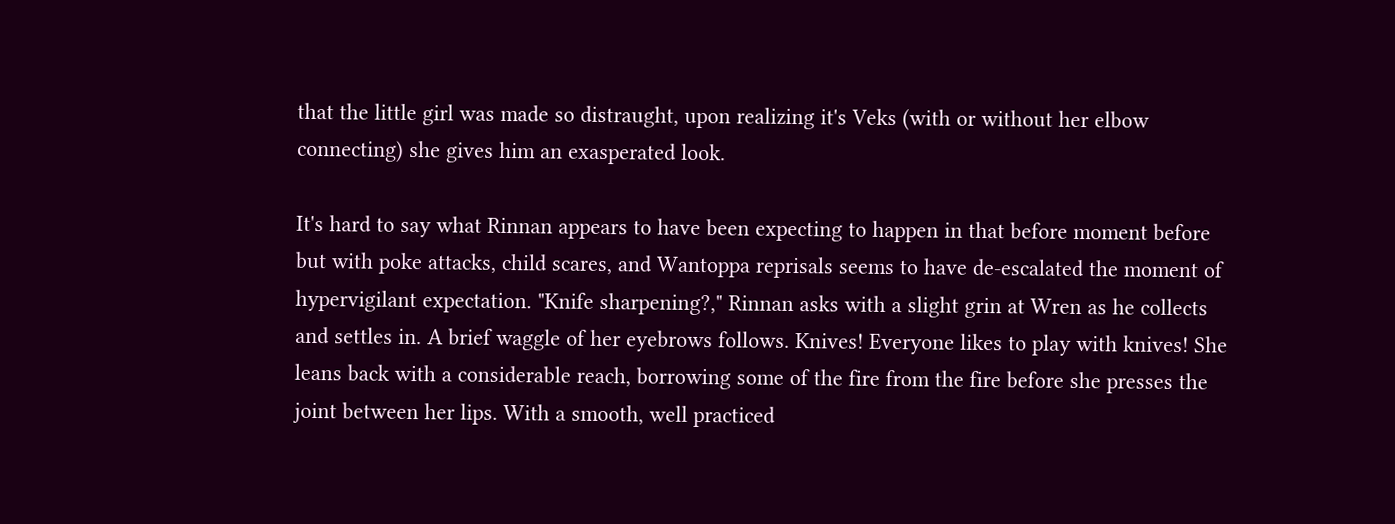that the little girl was made so distraught, upon realizing it's Veks (with or without her elbow connecting) she gives him an exasperated look.

It's hard to say what Rinnan appears to have been expecting to happen in that before moment before but with poke attacks, child scares, and Wantoppa reprisals seems to have de-escalated the moment of hypervigilant expectation. "Knife sharpening?," Rinnan asks with a slight grin at Wren as he collects and settles in. A brief waggle of her eyebrows follows. Knives! Everyone likes to play with knives! She leans back with a considerable reach, borrowing some of the fire from the fire before she presses the joint between her lips. With a smooth, well practiced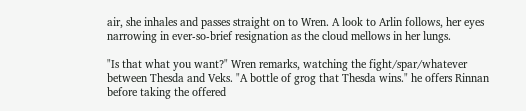air, she inhales and passes straight on to Wren. A look to Arlin follows, her eyes narrowing in ever-so-brief resignation as the cloud mellows in her lungs.

"Is that what you want?" Wren remarks, watching the fight/spar/whatever between Thesda and Veks. "A bottle of grog that Thesda wins." he offers Rinnan before taking the offered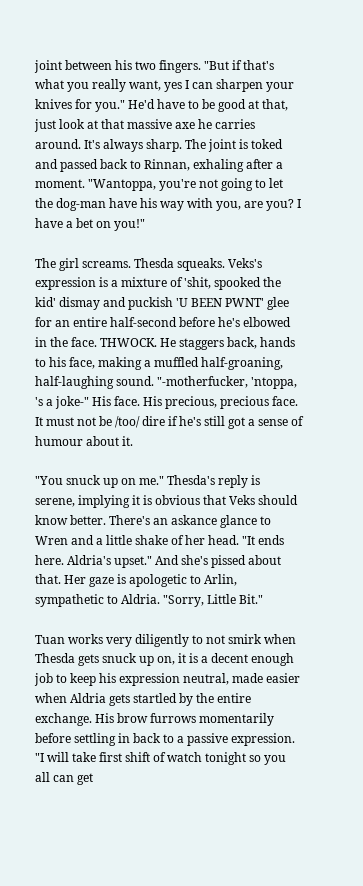joint between his two fingers. "But if that's what you really want, yes I can sharpen your knives for you." He'd have to be good at that, just look at that massive axe he carries around. It's always sharp. The joint is toked and passed back to Rinnan, exhaling after a moment. "Wantoppa, you're not going to let the dog-man have his way with you, are you? I have a bet on you!"

The girl screams. Thesda squeaks. Veks's expression is a mixture of 'shit, spooked the kid' dismay and puckish 'U BEEN PWNT' glee for an entire half-second before he's elbowed in the face. THWOCK. He staggers back, hands to his face, making a muffled half-groaning, half-laughing sound. "-motherfucker, 'ntoppa, 's a joke-" His face. His precious, precious face. It must not be /too/ dire if he's still got a sense of humour about it.

"You snuck up on me." Thesda's reply is serene, implying it is obvious that Veks should know better. There's an askance glance to Wren and a little shake of her head. "It ends here. Aldria's upset." And she's pissed about that. Her gaze is apologetic to Arlin, sympathetic to Aldria. "Sorry, Little Bit."

Tuan works very diligently to not smirk when Thesda gets snuck up on, it is a decent enough job to keep his expression neutral, made easier when Aldria gets startled by the entire exchange. His brow furrows momentarily before settling in back to a passive expression. "I will take first shift of watch tonight so you all can get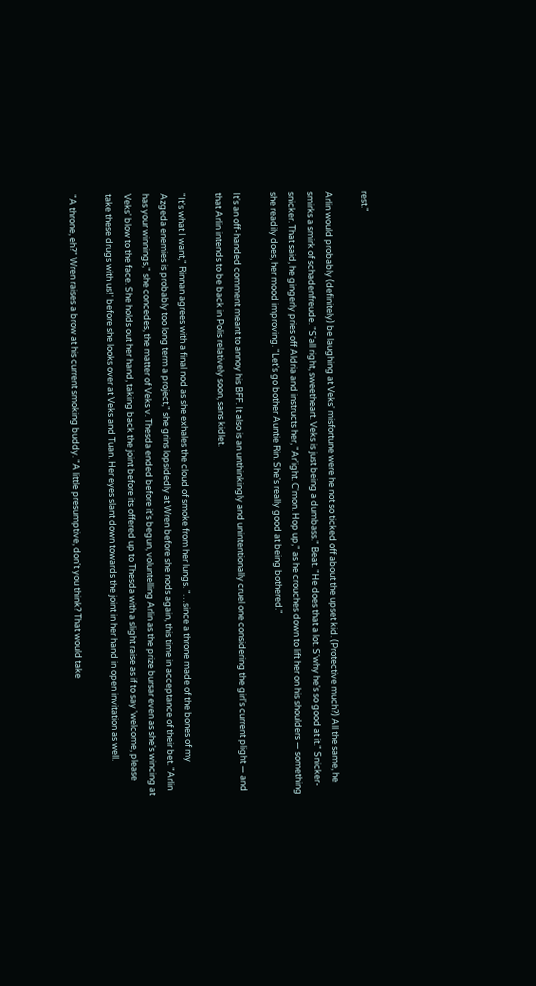rest."

Arlin would probably (definitely) be laughing at Veks' misfortune were he not so ticked off about the upset kid. (Protective much?) All the same, he smirks a smirk of schadenfreude. "S'all right, sweetheart. Veks is just being a dumbass." Beat. "He does that a lot. S'why he's so good at it." Snicker-snicker. That said, he gingerly pries off Aldria and instructs her, "Ar'ight. C'mon. Hop up," as he crouches down to lift her on his shoulders — something she readily does, her mood improving. "Let's go bother Auntie Rin. She's really good at being bothered."

It's an off-handed comment meant to annoy his BFF. It also is an unthinkingly and unintentionally cruel one considering the girl's current plight — and that Arlin intends to be back in Polis relatively soon, sans kidlet.

"It's what I want," Rinnan agrees with a final nod as she exhales the cloud of smoke from her lungs. "…since a throne made of the bones of my Azgeda enemies is probably too long term a project," she grins lopsidedly at Wren before she nods again, this time in acceptance of their bet. "Arlin has your winnings," she concedes, the matter of Veks v. Thesda ended before it's begun, voluntelling Arlin as the prize bursar even as she's wincing at Veks' blow to the face. She holds out her hand, taking back the joint before its offered up to Thesda with a slight raise as if to say 'welcome, please take these drugs with us!' before she looks over at Veks and Tuan. Her eyes slant down towards the joint in her hand in open invitation as well.

"A throne, eh?" Wren raises a brow at his current smoking buddy. "A little presumptive, don't you think? That would take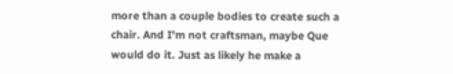more than a couple bodies to create such a chair. And I'm not craftsman, maybe Que would do it. Just as likely he make a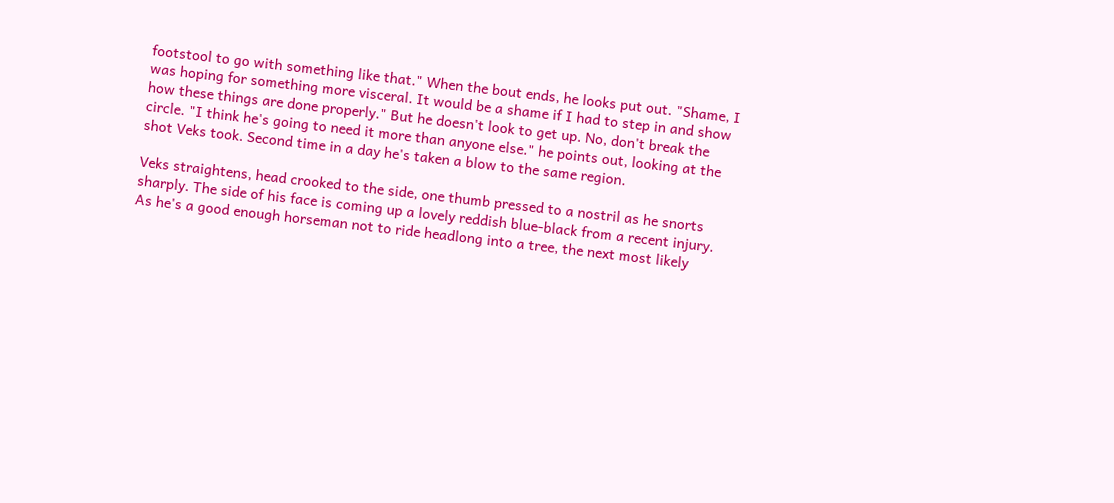footstool to go with something like that." When the bout ends, he looks put out. "Shame, I was hoping for something more visceral. It would be a shame if I had to step in and show how these things are done properly." But he doesn't look to get up. No, don't break the circle. "I think he's going to need it more than anyone else." he points out, looking at the shot Veks took. Second time in a day he's taken a blow to the same region.

Veks straightens, head crooked to the side, one thumb pressed to a nostril as he snorts sharply. The side of his face is coming up a lovely reddish blue-black from a recent injury. As he's a good enough horseman not to ride headlong into a tree, the next most likely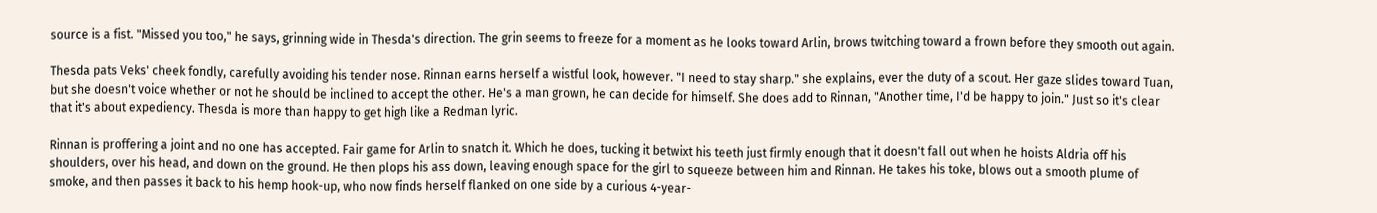source is a fist. "Missed you too," he says, grinning wide in Thesda's direction. The grin seems to freeze for a moment as he looks toward Arlin, brows twitching toward a frown before they smooth out again.

Thesda pats Veks' cheek fondly, carefully avoiding his tender nose. Rinnan earns herself a wistful look, however. "I need to stay sharp." she explains, ever the duty of a scout. Her gaze slides toward Tuan, but she doesn't voice whether or not he should be inclined to accept the other. He's a man grown, he can decide for himself. She does add to Rinnan, "Another time, I'd be happy to join." Just so it's clear that it's about expediency. Thesda is more than happy to get high like a Redman lyric.

Rinnan is proffering a joint and no one has accepted. Fair game for Arlin to snatch it. Which he does, tucking it betwixt his teeth just firmly enough that it doesn't fall out when he hoists Aldria off his shoulders, over his head, and down on the ground. He then plops his ass down, leaving enough space for the girl to squeeze between him and Rinnan. He takes his toke, blows out a smooth plume of smoke, and then passes it back to his hemp hook-up, who now finds herself flanked on one side by a curious 4-year-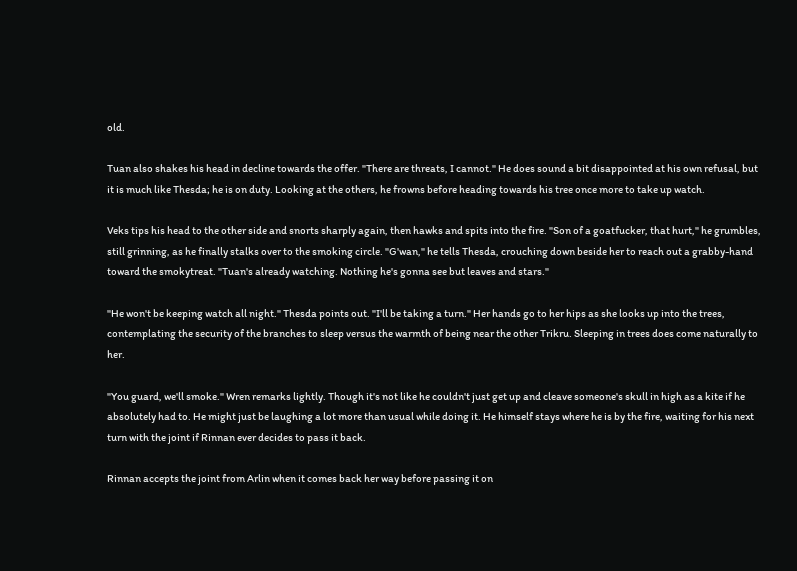old.

Tuan also shakes his head in decline towards the offer. "There are threats, I cannot." He does sound a bit disappointed at his own refusal, but it is much like Thesda; he is on duty. Looking at the others, he frowns before heading towards his tree once more to take up watch.

Veks tips his head to the other side and snorts sharply again, then hawks and spits into the fire. "Son of a goatfucker, that hurt," he grumbles, still grinning, as he finally stalks over to the smoking circle. "G'wan," he tells Thesda, crouching down beside her to reach out a grabby-hand toward the smokytreat. "Tuan's already watching. Nothing he's gonna see but leaves and stars."

"He won't be keeping watch all night." Thesda points out. "I'll be taking a turn." Her hands go to her hips as she looks up into the trees, contemplating the security of the branches to sleep versus the warmth of being near the other Trikru. Sleeping in trees does come naturally to her.

"You guard, we'll smoke." Wren remarks lightly. Though it's not like he couldn't just get up and cleave someone's skull in high as a kite if he absolutely had to. He might just be laughing a lot more than usual while doing it. He himself stays where he is by the fire, waiting for his next turn with the joint if Rinnan ever decides to pass it back.

Rinnan accepts the joint from Arlin when it comes back her way before passing it on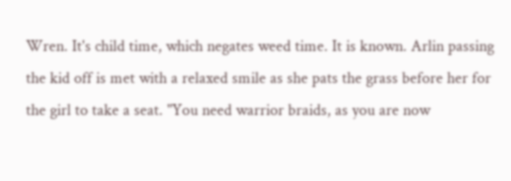Wren. It's child time, which negates weed time. It is known. Arlin passing the kid off is met with a relaxed smile as she pats the grass before her for the girl to take a seat. "You need warrior braids, as you are now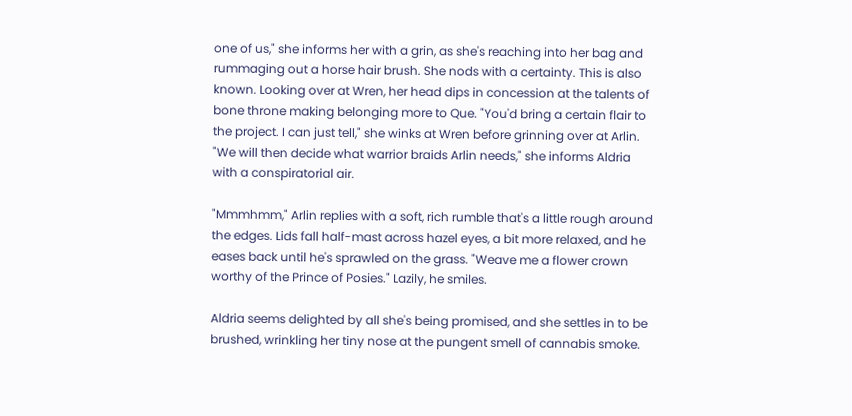one of us," she informs her with a grin, as she's reaching into her bag and rummaging out a horse hair brush. She nods with a certainty. This is also known. Looking over at Wren, her head dips in concession at the talents of bone throne making belonging more to Que. "You'd bring a certain flair to the project. I can just tell," she winks at Wren before grinning over at Arlin. "We will then decide what warrior braids Arlin needs," she informs Aldria with a conspiratorial air.

"Mmmhmm," Arlin replies with a soft, rich rumble that's a little rough around the edges. Lids fall half-mast across hazel eyes, a bit more relaxed, and he eases back until he's sprawled on the grass. "Weave me a flower crown worthy of the Prince of Posies." Lazily, he smiles.

Aldria seems delighted by all she's being promised, and she settles in to be brushed, wrinkling her tiny nose at the pungent smell of cannabis smoke.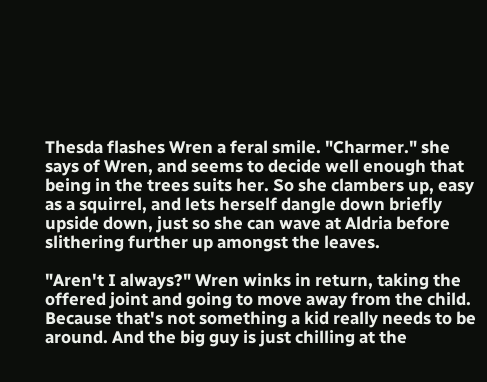Thesda flashes Wren a feral smile. "Charmer." she says of Wren, and seems to decide well enough that being in the trees suits her. So she clambers up, easy as a squirrel, and lets herself dangle down briefly upside down, just so she can wave at Aldria before slithering further up amongst the leaves.

"Aren't I always?" Wren winks in return, taking the offered joint and going to move away from the child. Because that's not something a kid really needs to be around. And the big guy is just chilling at the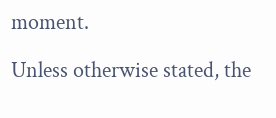moment.

Unless otherwise stated, the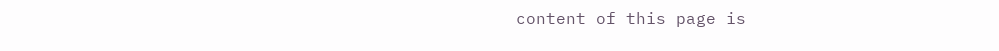content of this page is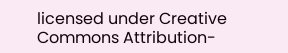licensed under Creative Commons Attribution-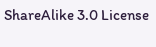ShareAlike 3.0 License